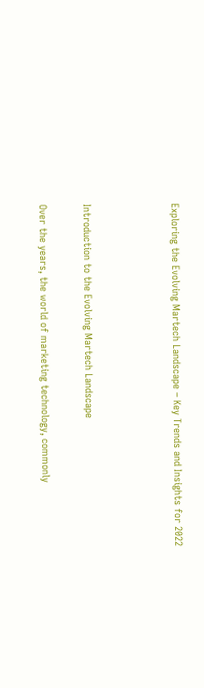Exploring the Evolving Martech Landscape – Key Trends and Insights for 2022



Introduction to the Evolving Martech Landscape

Over the years, the world of marketing technology, commonly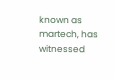known as martech, has witnessed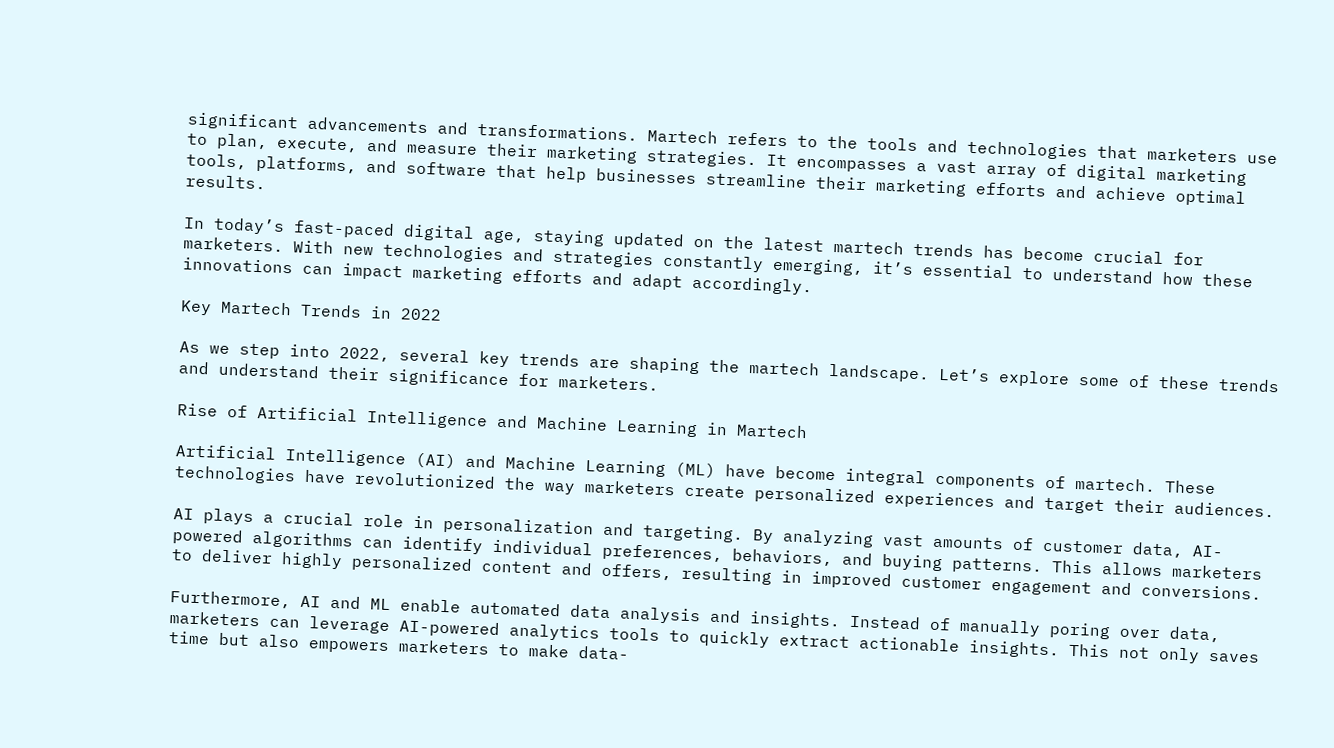significant advancements and transformations. Martech refers to the tools and technologies that marketers use to plan, execute, and measure their marketing strategies. It encompasses a vast array of digital marketing tools, platforms, and software that help businesses streamline their marketing efforts and achieve optimal results.

In today’s fast-paced digital age, staying updated on the latest martech trends has become crucial for marketers. With new technologies and strategies constantly emerging, it’s essential to understand how these innovations can impact marketing efforts and adapt accordingly.

Key Martech Trends in 2022

As we step into 2022, several key trends are shaping the martech landscape. Let’s explore some of these trends and understand their significance for marketers.

Rise of Artificial Intelligence and Machine Learning in Martech

Artificial Intelligence (AI) and Machine Learning (ML) have become integral components of martech. These technologies have revolutionized the way marketers create personalized experiences and target their audiences.

AI plays a crucial role in personalization and targeting. By analyzing vast amounts of customer data, AI-powered algorithms can identify individual preferences, behaviors, and buying patterns. This allows marketers to deliver highly personalized content and offers, resulting in improved customer engagement and conversions.

Furthermore, AI and ML enable automated data analysis and insights. Instead of manually poring over data, marketers can leverage AI-powered analytics tools to quickly extract actionable insights. This not only saves time but also empowers marketers to make data-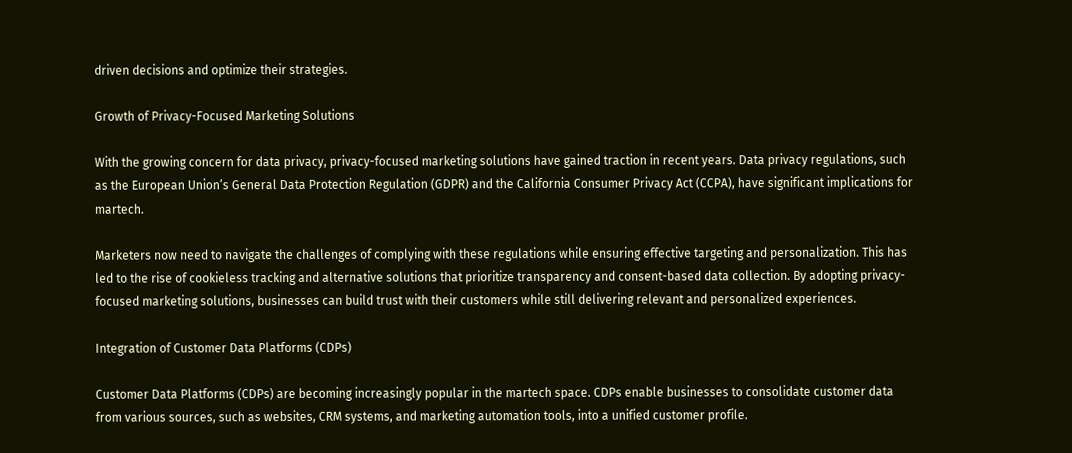driven decisions and optimize their strategies.

Growth of Privacy-Focused Marketing Solutions

With the growing concern for data privacy, privacy-focused marketing solutions have gained traction in recent years. Data privacy regulations, such as the European Union’s General Data Protection Regulation (GDPR) and the California Consumer Privacy Act (CCPA), have significant implications for martech.

Marketers now need to navigate the challenges of complying with these regulations while ensuring effective targeting and personalization. This has led to the rise of cookieless tracking and alternative solutions that prioritize transparency and consent-based data collection. By adopting privacy-focused marketing solutions, businesses can build trust with their customers while still delivering relevant and personalized experiences.

Integration of Customer Data Platforms (CDPs)

Customer Data Platforms (CDPs) are becoming increasingly popular in the martech space. CDPs enable businesses to consolidate customer data from various sources, such as websites, CRM systems, and marketing automation tools, into a unified customer profile.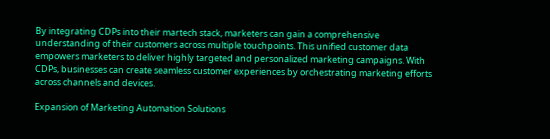By integrating CDPs into their martech stack, marketers can gain a comprehensive understanding of their customers across multiple touchpoints. This unified customer data empowers marketers to deliver highly targeted and personalized marketing campaigns. With CDPs, businesses can create seamless customer experiences by orchestrating marketing efforts across channels and devices.

Expansion of Marketing Automation Solutions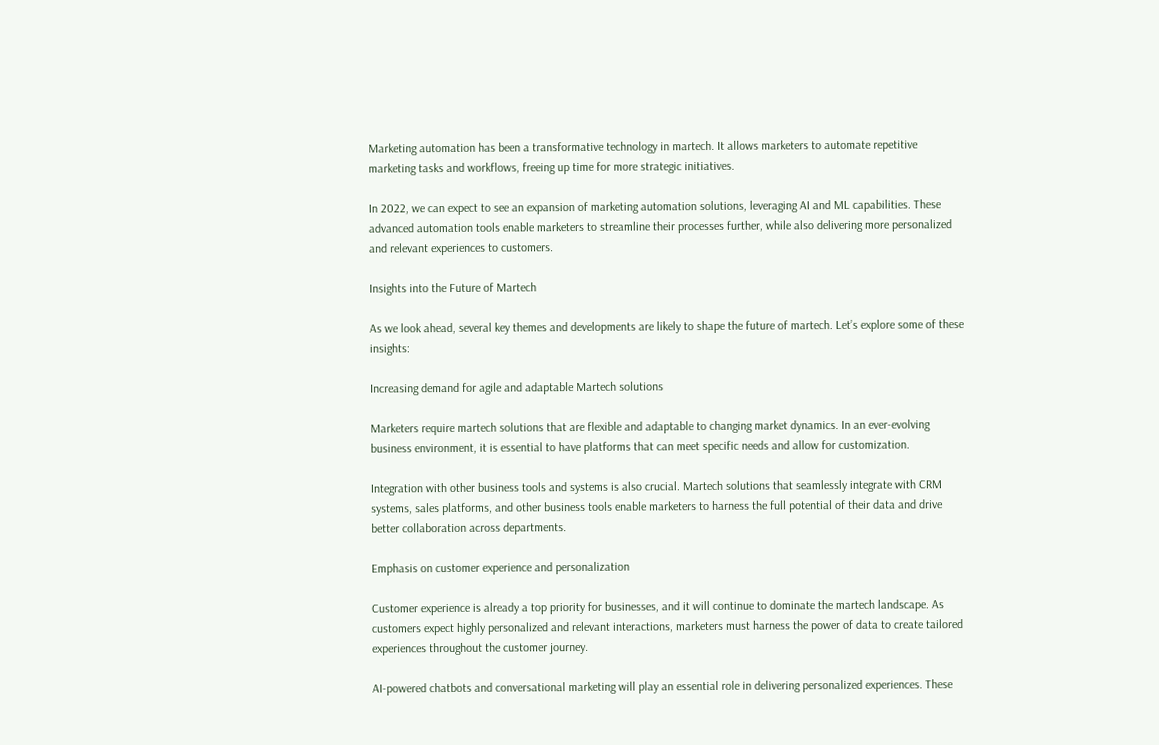Marketing automation has been a transformative technology in martech. It allows marketers to automate repetitive marketing tasks and workflows, freeing up time for more strategic initiatives.

In 2022, we can expect to see an expansion of marketing automation solutions, leveraging AI and ML capabilities. These advanced automation tools enable marketers to streamline their processes further, while also delivering more personalized and relevant experiences to customers.

Insights into the Future of Martech

As we look ahead, several key themes and developments are likely to shape the future of martech. Let’s explore some of these insights:

Increasing demand for agile and adaptable Martech solutions

Marketers require martech solutions that are flexible and adaptable to changing market dynamics. In an ever-evolving business environment, it is essential to have platforms that can meet specific needs and allow for customization.

Integration with other business tools and systems is also crucial. Martech solutions that seamlessly integrate with CRM systems, sales platforms, and other business tools enable marketers to harness the full potential of their data and drive better collaboration across departments.

Emphasis on customer experience and personalization

Customer experience is already a top priority for businesses, and it will continue to dominate the martech landscape. As customers expect highly personalized and relevant interactions, marketers must harness the power of data to create tailored experiences throughout the customer journey.

AI-powered chatbots and conversational marketing will play an essential role in delivering personalized experiences. These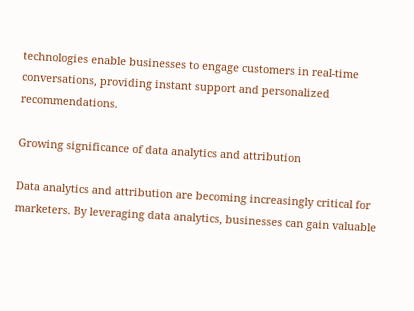technologies enable businesses to engage customers in real-time conversations, providing instant support and personalized recommendations.

Growing significance of data analytics and attribution

Data analytics and attribution are becoming increasingly critical for marketers. By leveraging data analytics, businesses can gain valuable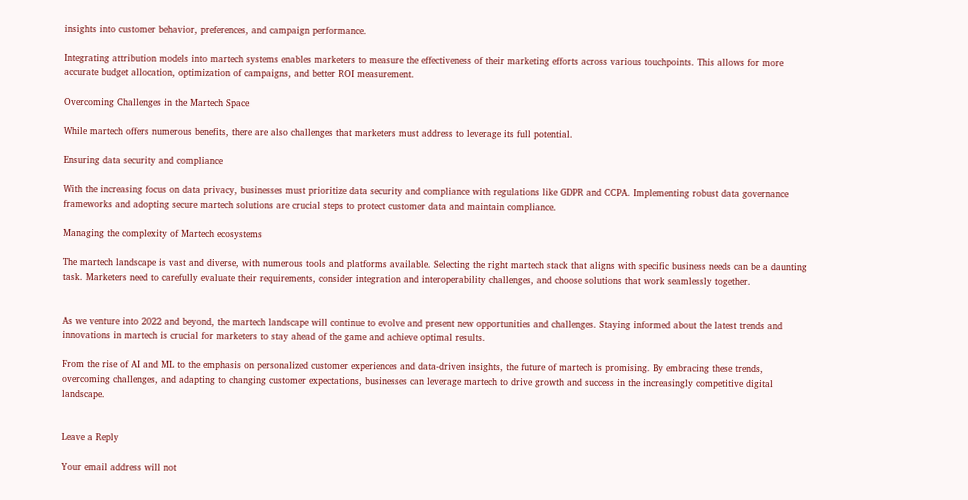insights into customer behavior, preferences, and campaign performance.

Integrating attribution models into martech systems enables marketers to measure the effectiveness of their marketing efforts across various touchpoints. This allows for more accurate budget allocation, optimization of campaigns, and better ROI measurement.

Overcoming Challenges in the Martech Space

While martech offers numerous benefits, there are also challenges that marketers must address to leverage its full potential.

Ensuring data security and compliance

With the increasing focus on data privacy, businesses must prioritize data security and compliance with regulations like GDPR and CCPA. Implementing robust data governance frameworks and adopting secure martech solutions are crucial steps to protect customer data and maintain compliance.

Managing the complexity of Martech ecosystems

The martech landscape is vast and diverse, with numerous tools and platforms available. Selecting the right martech stack that aligns with specific business needs can be a daunting task. Marketers need to carefully evaluate their requirements, consider integration and interoperability challenges, and choose solutions that work seamlessly together.


As we venture into 2022 and beyond, the martech landscape will continue to evolve and present new opportunities and challenges. Staying informed about the latest trends and innovations in martech is crucial for marketers to stay ahead of the game and achieve optimal results.

From the rise of AI and ML to the emphasis on personalized customer experiences and data-driven insights, the future of martech is promising. By embracing these trends, overcoming challenges, and adapting to changing customer expectations, businesses can leverage martech to drive growth and success in the increasingly competitive digital landscape.


Leave a Reply

Your email address will not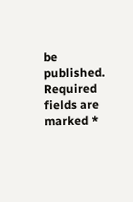be published. Required fields are marked *